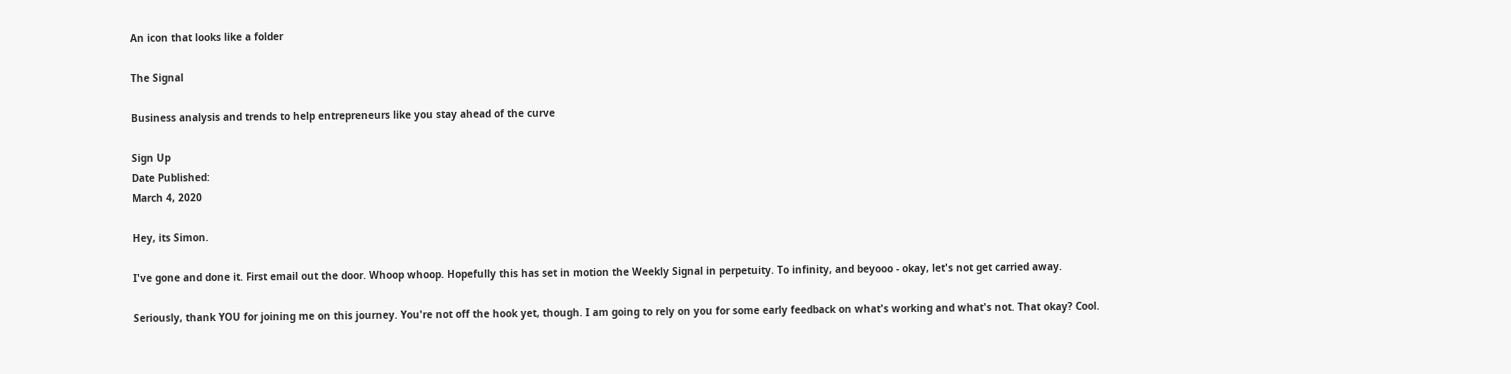An icon that looks like a folder

The Signal

Business analysis and trends to help entrepreneurs like you stay ahead of the curve

Sign Up
Date Published:
March 4, 2020

Hey, its Simon.

I've gone and done it. First email out the door. Whoop whoop. Hopefully this has set in motion the Weekly Signal in perpetuity. To infinity, and beyooo - okay, let's not get carried away.

Seriously, thank YOU for joining me on this journey. You're not off the hook yet, though. I am going to rely on you for some early feedback on what's working and what's not. That okay? Cool.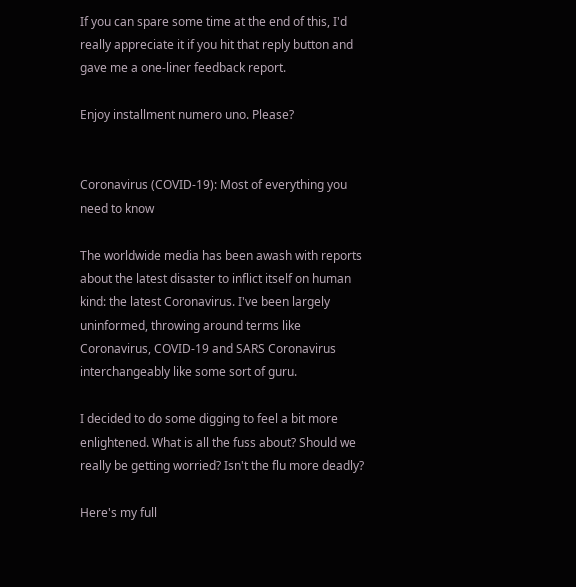If you can spare some time at the end of this, I'd really appreciate it if you hit that reply button and gave me a one-liner feedback report.

Enjoy installment numero uno. Please?


Coronavirus (COVID-19): Most of everything you need to know

The worldwide media has been awash with reports about the latest disaster to inflict itself on human kind: the latest Coronavirus. I've been largely uninformed, throwing around terms like Coronavirus, COVID-19 and SARS Coronavirus interchangeably like some sort of guru.

I decided to do some digging to feel a bit more enlightened. What is all the fuss about? Should we really be getting worried? Isn't the flu more deadly?

Here's my full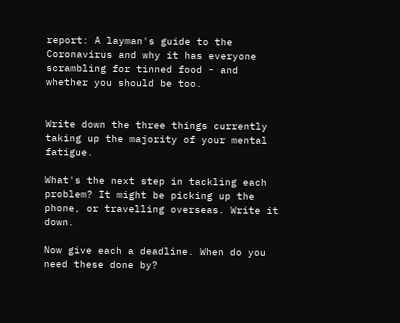report: A layman's guide to the Coronavirus and why it has everyone scrambling for tinned food - and whether you should be too.


Write down the three things currently taking up the majority of your mental fatigue.

What's the next step in tackling each problem? It might be picking up the phone, or travelling overseas. Write it down.

Now give each a deadline. When do you need these done by?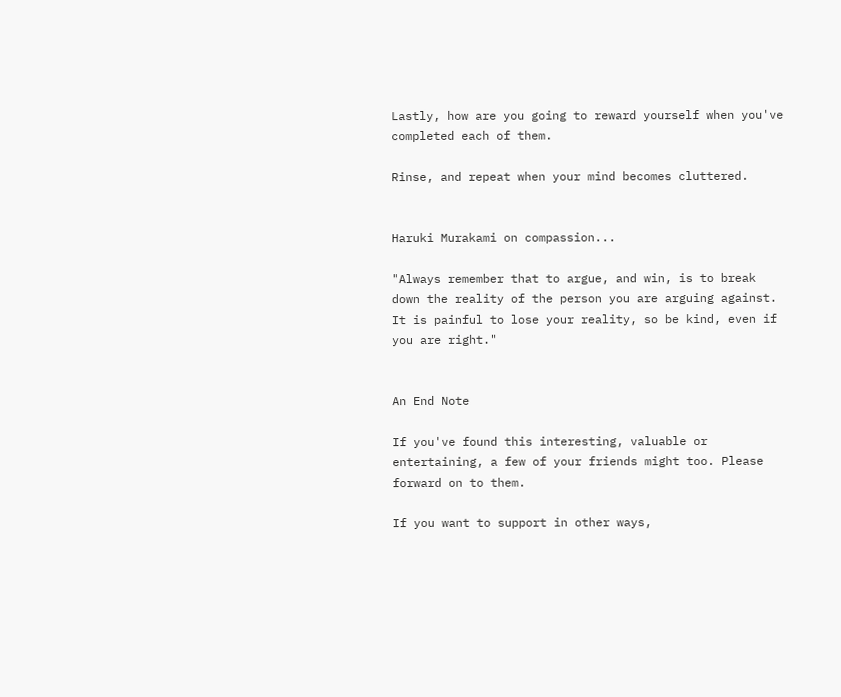Lastly, how are you going to reward yourself when you've completed each of them.

Rinse, and repeat when your mind becomes cluttered.


Haruki Murakami on compassion...

"Always remember that to argue, and win, is to break down the reality of the person you are arguing against. It is painful to lose your reality, so be kind, even if you are right."


An End Note

If you've found this interesting, valuable or entertaining, a few of your friends might too. Please forward on to them.

If you want to support in other ways,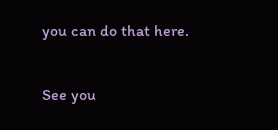you can do that here.

See you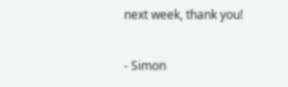next week, thank you!

- Simon